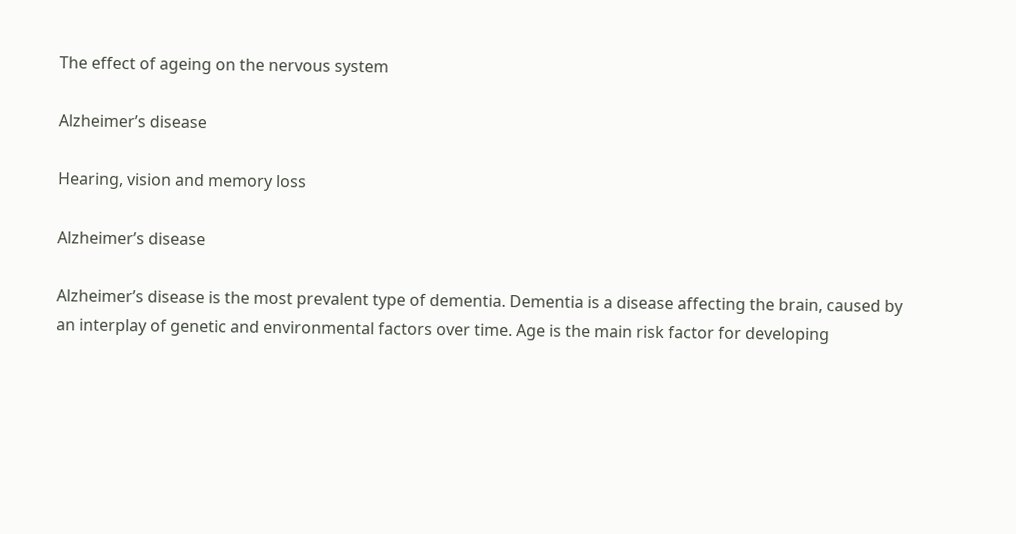The effect of ageing on the nervous system

Alzheimer’s disease

Hearing, vision and memory loss

Alzheimer’s disease

Alzheimer’s disease is the most prevalent type of dementia. Dementia is a disease affecting the brain, caused by an interplay of genetic and environmental factors over time. Age is the main risk factor for developing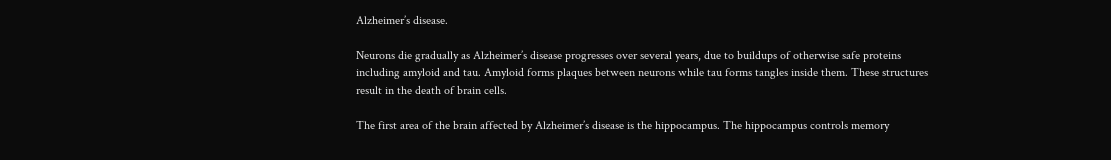Alzheimer’s disease.

Neurons die gradually as Alzheimer’s disease progresses over several years, due to buildups of otherwise safe proteins including amyloid and tau. Amyloid forms plaques between neurons while tau forms tangles inside them. These structures result in the death of brain cells.

The first area of the brain affected by Alzheimer’s disease is the hippocampus. The hippocampus controls memory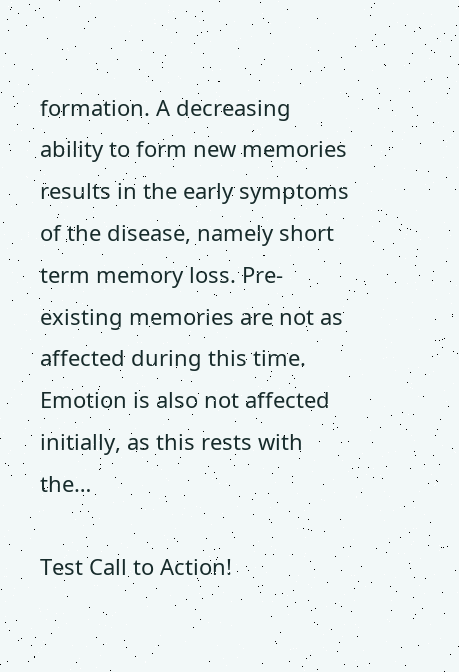formation. A decreasing ability to form new memories results in the early symptoms of the disease, namely short term memory loss. Pre-existing memories are not as affected during this time. Emotion is also not affected initially, as this rests with the…

Test Call to Action!